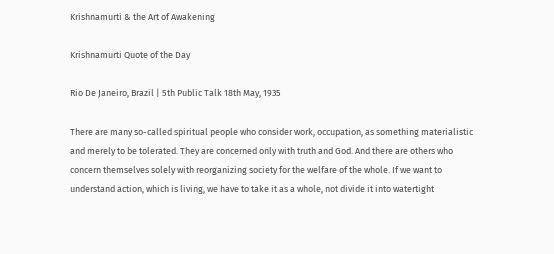Krishnamurti & the Art of Awakening

Krishnamurti Quote of the Day

Rio De Janeiro, Brazil | 5th Public Talk 18th May, 1935

There are many so-called spiritual people who consider work, occupation, as something materialistic and merely to be tolerated. They are concerned only with truth and God. And there are others who concern themselves solely with reorganizing society for the welfare of the whole. If we want to understand action, which is living, we have to take it as a whole, not divide it into watertight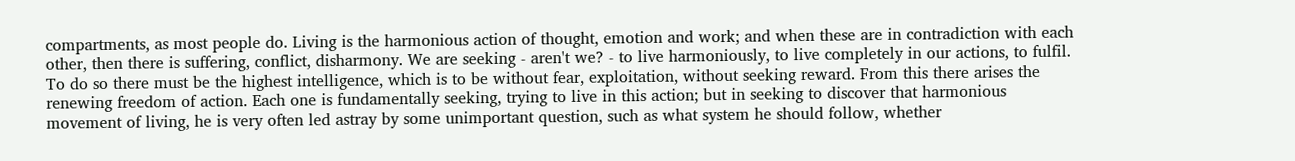compartments, as most people do. Living is the harmonious action of thought, emotion and work; and when these are in contradiction with each other, then there is suffering, conflict, disharmony. We are seeking - aren't we? - to live harmoniously, to live completely in our actions, to fulfil. To do so there must be the highest intelligence, which is to be without fear, exploitation, without seeking reward. From this there arises the renewing freedom of action. Each one is fundamentally seeking, trying to live in this action; but in seeking to discover that harmonious movement of living, he is very often led astray by some unimportant question, such as what system he should follow, whether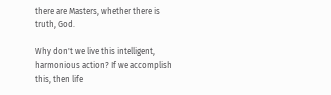there are Masters, whether there is truth, God.

Why don't we live this intelligent, harmonious action? If we accomplish this, then life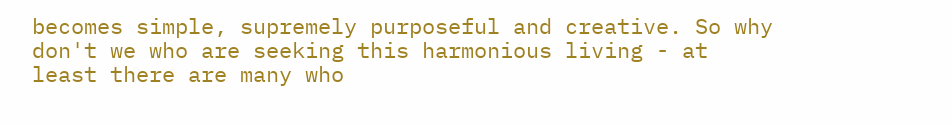becomes simple, supremely purposeful and creative. So why don't we who are seeking this harmonious living - at least there are many who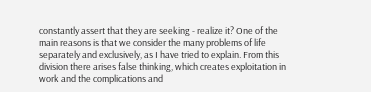constantly assert that they are seeking - realize it? One of the main reasons is that we consider the many problems of life separately and exclusively, as I have tried to explain. From this division there arises false thinking, which creates exploitation in work and the complications and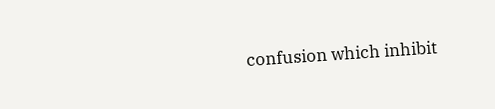confusion which inhibit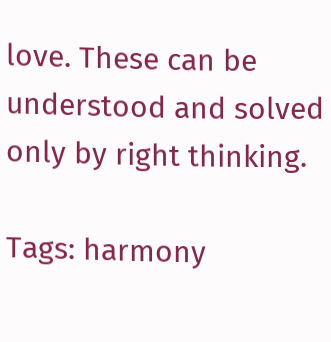love. These can be understood and solved only by right thinking.

Tags: harmony